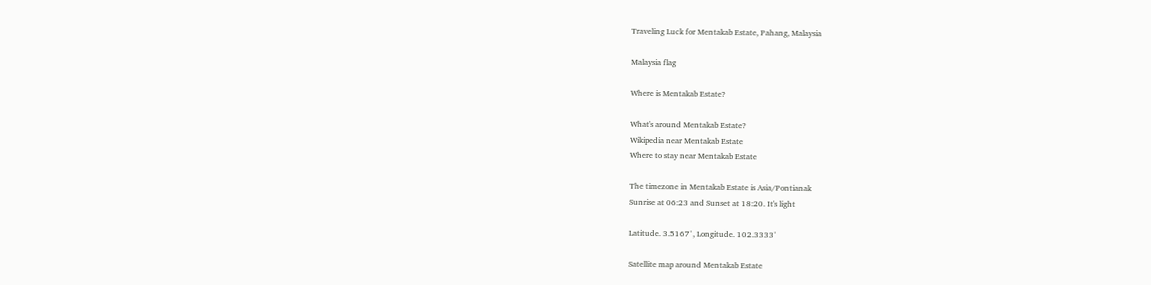Traveling Luck for Mentakab Estate, Pahang, Malaysia

Malaysia flag

Where is Mentakab Estate?

What's around Mentakab Estate?
Wikipedia near Mentakab Estate
Where to stay near Mentakab Estate

The timezone in Mentakab Estate is Asia/Pontianak
Sunrise at 06:23 and Sunset at 18:20. It's light

Latitude. 3.5167°, Longitude. 102.3333°

Satellite map around Mentakab Estate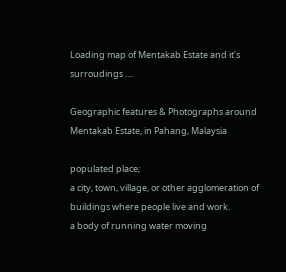Loading map of Mentakab Estate and it's surroudings ....

Geographic features & Photographs around Mentakab Estate, in Pahang, Malaysia

populated place;
a city, town, village, or other agglomeration of buildings where people live and work.
a body of running water moving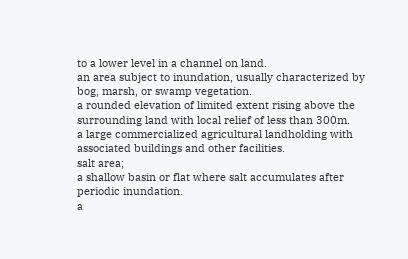to a lower level in a channel on land.
an area subject to inundation, usually characterized by bog, marsh, or swamp vegetation.
a rounded elevation of limited extent rising above the surrounding land with local relief of less than 300m.
a large commercialized agricultural landholding with associated buildings and other facilities.
salt area;
a shallow basin or flat where salt accumulates after periodic inundation.
a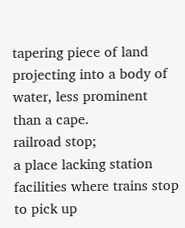tapering piece of land projecting into a body of water, less prominent than a cape.
railroad stop;
a place lacking station facilities where trains stop to pick up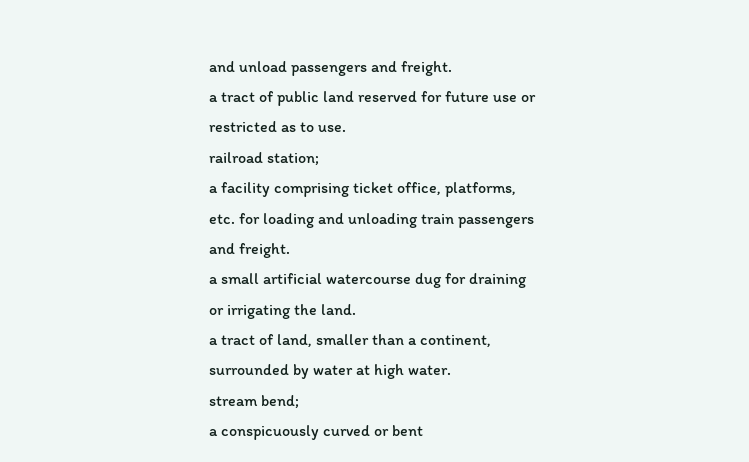and unload passengers and freight.
a tract of public land reserved for future use or restricted as to use.
railroad station;
a facility comprising ticket office, platforms, etc. for loading and unloading train passengers and freight.
a small artificial watercourse dug for draining or irrigating the land.
a tract of land, smaller than a continent, surrounded by water at high water.
stream bend;
a conspicuously curved or bent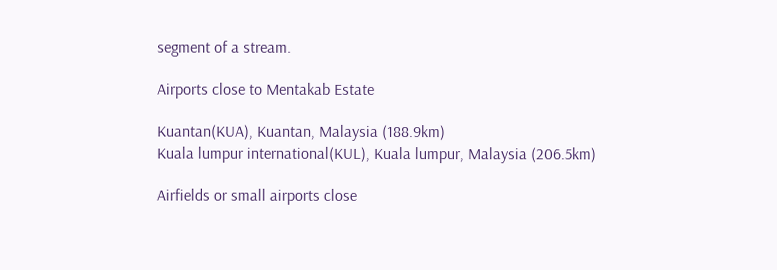segment of a stream.

Airports close to Mentakab Estate

Kuantan(KUA), Kuantan, Malaysia (188.9km)
Kuala lumpur international(KUL), Kuala lumpur, Malaysia (206.5km)

Airfields or small airports close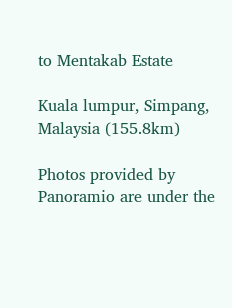to Mentakab Estate

Kuala lumpur, Simpang, Malaysia (155.8km)

Photos provided by Panoramio are under the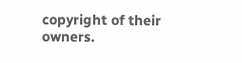copyright of their owners.